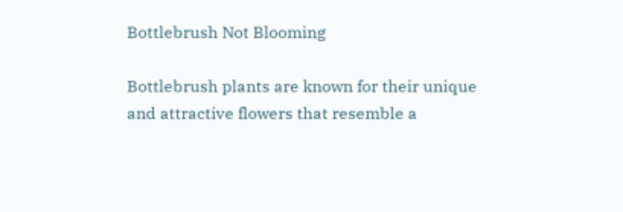Bottlebrush Not Blooming

Bottlebrush plants are known for their unique and attractive flowers that resemble a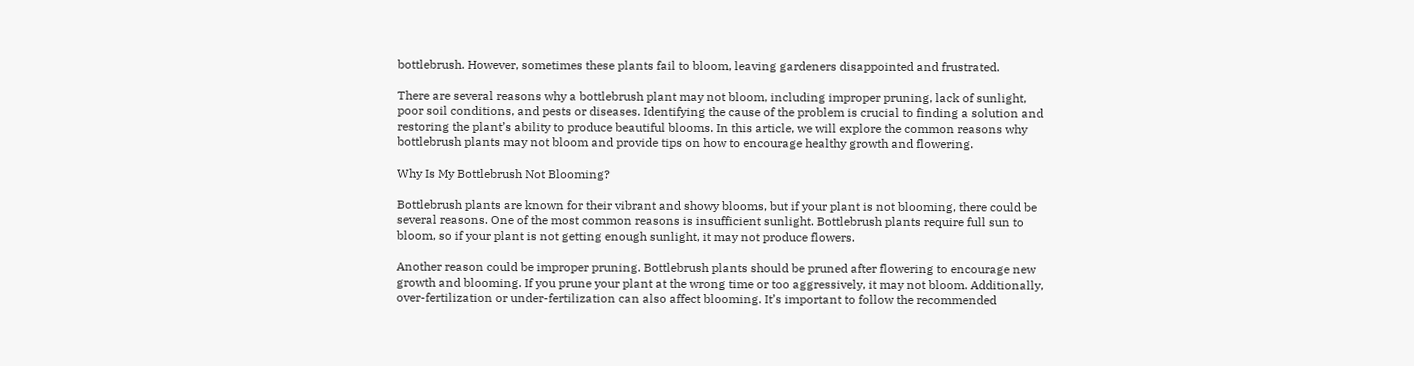bottlebrush. However, sometimes these plants fail to bloom, leaving gardeners disappointed and frustrated.

There are several reasons why a bottlebrush plant may not bloom, including improper pruning, lack of sunlight, poor soil conditions, and pests or diseases. Identifying the cause of the problem is crucial to finding a solution and restoring the plant’s ability to produce beautiful blooms. In this article, we will explore the common reasons why bottlebrush plants may not bloom and provide tips on how to encourage healthy growth and flowering.

Why Is My Bottlebrush Not Blooming?

Bottlebrush plants are known for their vibrant and showy blooms, but if your plant is not blooming, there could be several reasons. One of the most common reasons is insufficient sunlight. Bottlebrush plants require full sun to bloom, so if your plant is not getting enough sunlight, it may not produce flowers.

Another reason could be improper pruning. Bottlebrush plants should be pruned after flowering to encourage new growth and blooming. If you prune your plant at the wrong time or too aggressively, it may not bloom. Additionally, over-fertilization or under-fertilization can also affect blooming. It’s important to follow the recommended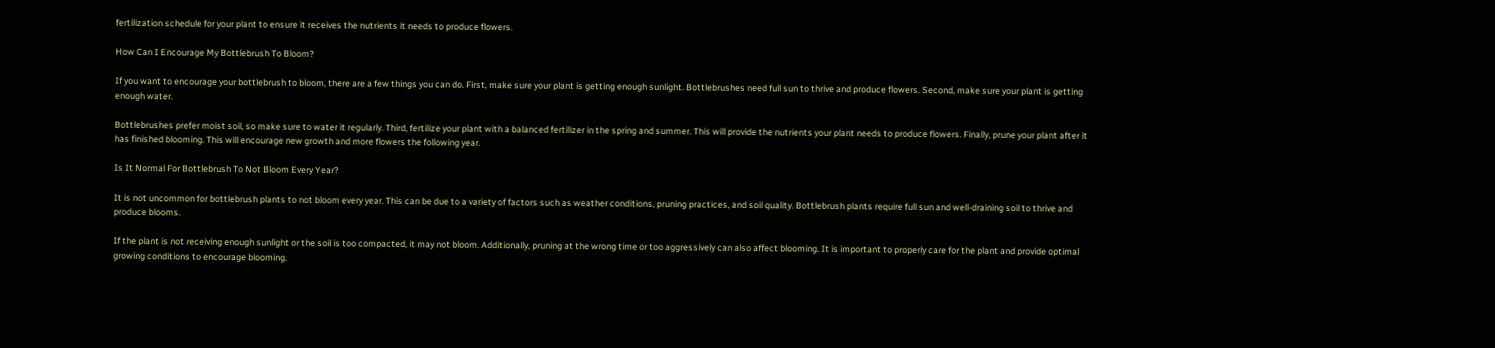fertilization schedule for your plant to ensure it receives the nutrients it needs to produce flowers.

How Can I Encourage My Bottlebrush To Bloom?

If you want to encourage your bottlebrush to bloom, there are a few things you can do. First, make sure your plant is getting enough sunlight. Bottlebrushes need full sun to thrive and produce flowers. Second, make sure your plant is getting enough water.

Bottlebrushes prefer moist soil, so make sure to water it regularly. Third, fertilize your plant with a balanced fertilizer in the spring and summer. This will provide the nutrients your plant needs to produce flowers. Finally, prune your plant after it has finished blooming. This will encourage new growth and more flowers the following year.

Is It Normal For Bottlebrush To Not Bloom Every Year?

It is not uncommon for bottlebrush plants to not bloom every year. This can be due to a variety of factors such as weather conditions, pruning practices, and soil quality. Bottlebrush plants require full sun and well-draining soil to thrive and produce blooms.

If the plant is not receiving enough sunlight or the soil is too compacted, it may not bloom. Additionally, pruning at the wrong time or too aggressively can also affect blooming. It is important to properly care for the plant and provide optimal growing conditions to encourage blooming.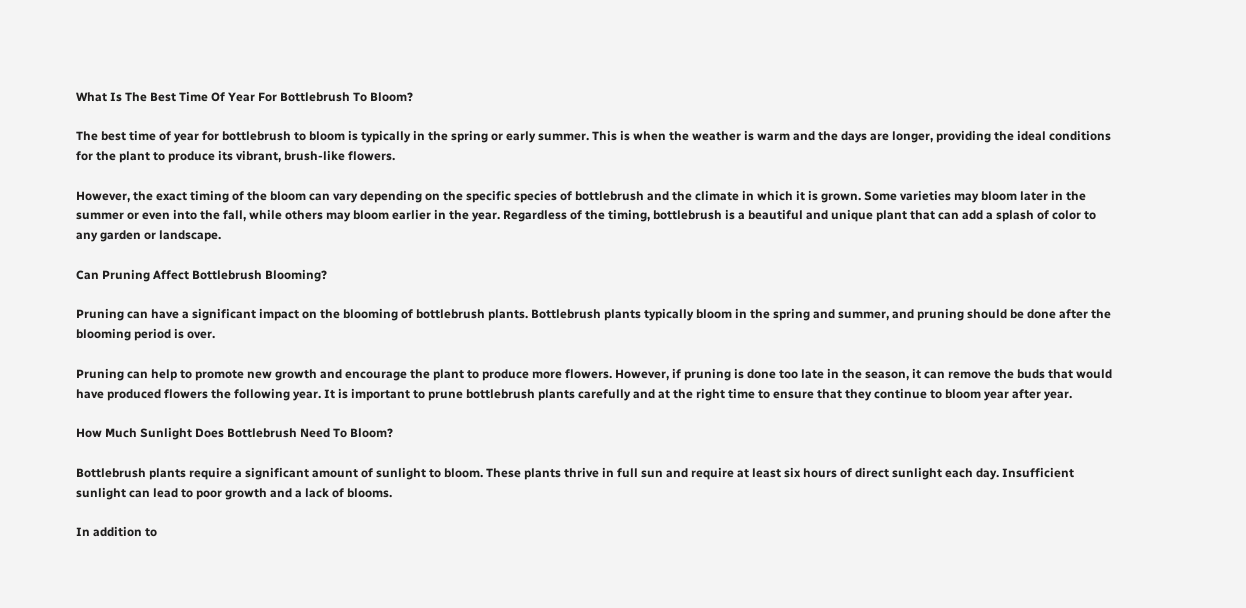What Is The Best Time Of Year For Bottlebrush To Bloom?

The best time of year for bottlebrush to bloom is typically in the spring or early summer. This is when the weather is warm and the days are longer, providing the ideal conditions for the plant to produce its vibrant, brush-like flowers.

However, the exact timing of the bloom can vary depending on the specific species of bottlebrush and the climate in which it is grown. Some varieties may bloom later in the summer or even into the fall, while others may bloom earlier in the year. Regardless of the timing, bottlebrush is a beautiful and unique plant that can add a splash of color to any garden or landscape.

Can Pruning Affect Bottlebrush Blooming?

Pruning can have a significant impact on the blooming of bottlebrush plants. Bottlebrush plants typically bloom in the spring and summer, and pruning should be done after the blooming period is over.

Pruning can help to promote new growth and encourage the plant to produce more flowers. However, if pruning is done too late in the season, it can remove the buds that would have produced flowers the following year. It is important to prune bottlebrush plants carefully and at the right time to ensure that they continue to bloom year after year.

How Much Sunlight Does Bottlebrush Need To Bloom?

Bottlebrush plants require a significant amount of sunlight to bloom. These plants thrive in full sun and require at least six hours of direct sunlight each day. Insufficient sunlight can lead to poor growth and a lack of blooms.

In addition to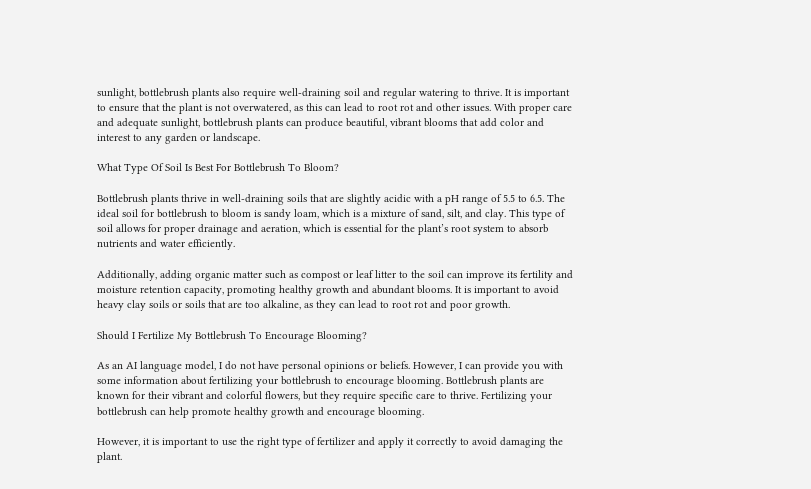sunlight, bottlebrush plants also require well-draining soil and regular watering to thrive. It is important to ensure that the plant is not overwatered, as this can lead to root rot and other issues. With proper care and adequate sunlight, bottlebrush plants can produce beautiful, vibrant blooms that add color and interest to any garden or landscape.

What Type Of Soil Is Best For Bottlebrush To Bloom?

Bottlebrush plants thrive in well-draining soils that are slightly acidic with a pH range of 5.5 to 6.5. The ideal soil for bottlebrush to bloom is sandy loam, which is a mixture of sand, silt, and clay. This type of soil allows for proper drainage and aeration, which is essential for the plant’s root system to absorb nutrients and water efficiently.

Additionally, adding organic matter such as compost or leaf litter to the soil can improve its fertility and moisture retention capacity, promoting healthy growth and abundant blooms. It is important to avoid heavy clay soils or soils that are too alkaline, as they can lead to root rot and poor growth.

Should I Fertilize My Bottlebrush To Encourage Blooming?

As an AI language model, I do not have personal opinions or beliefs. However, I can provide you with some information about fertilizing your bottlebrush to encourage blooming. Bottlebrush plants are known for their vibrant and colorful flowers, but they require specific care to thrive. Fertilizing your bottlebrush can help promote healthy growth and encourage blooming.

However, it is important to use the right type of fertilizer and apply it correctly to avoid damaging the plant.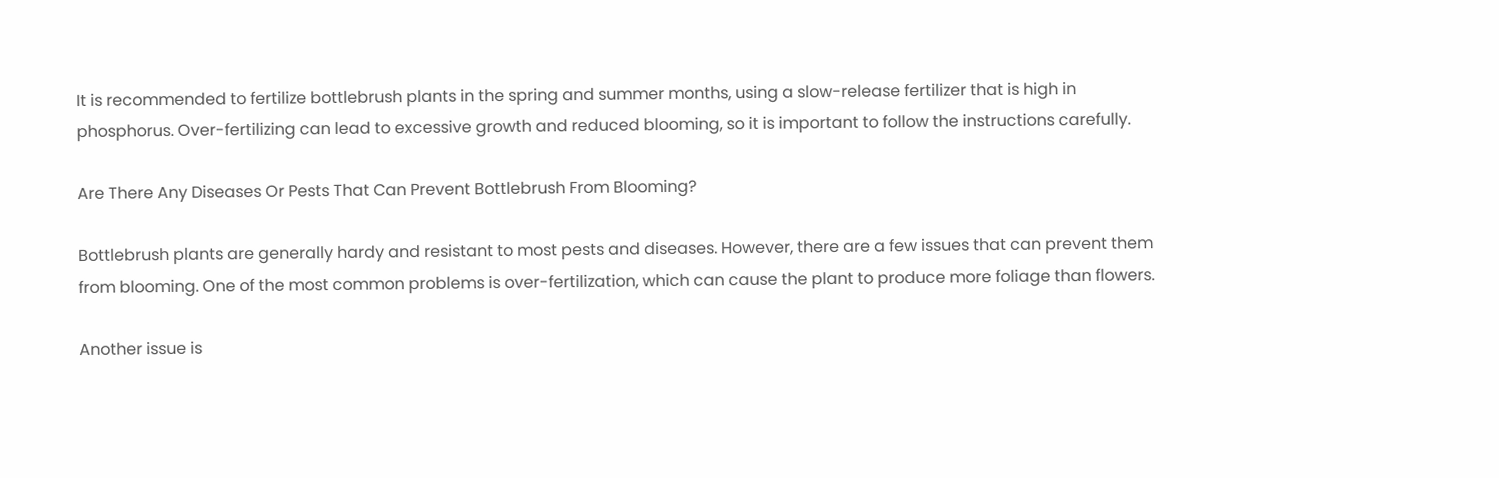It is recommended to fertilize bottlebrush plants in the spring and summer months, using a slow-release fertilizer that is high in phosphorus. Over-fertilizing can lead to excessive growth and reduced blooming, so it is important to follow the instructions carefully.

Are There Any Diseases Or Pests That Can Prevent Bottlebrush From Blooming?

Bottlebrush plants are generally hardy and resistant to most pests and diseases. However, there are a few issues that can prevent them from blooming. One of the most common problems is over-fertilization, which can cause the plant to produce more foliage than flowers.

Another issue is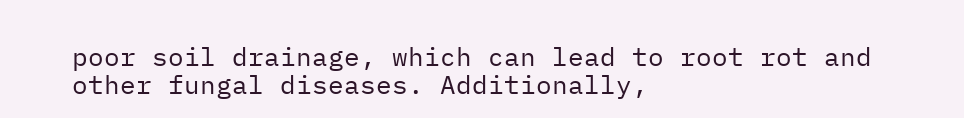poor soil drainage, which can lead to root rot and other fungal diseases. Additionally,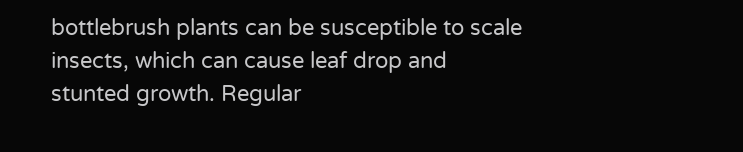bottlebrush plants can be susceptible to scale insects, which can cause leaf drop and stunted growth. Regular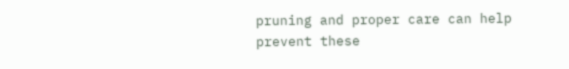pruning and proper care can help prevent these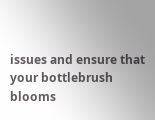issues and ensure that your bottlebrush blooms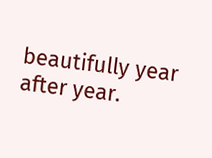beautifully year after year.